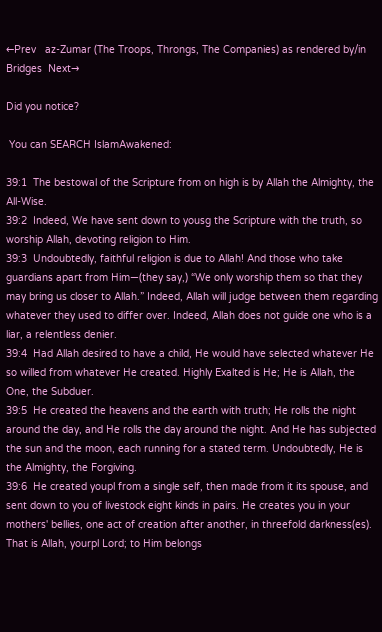←Prev   az-Zumar (The Troops, Throngs, The Companies) as rendered by/in Bridges  Next→

Did you notice?

 You can SEARCH IslamAwakened:

39:1  The bestowal of the Scripture from on high is by Allah the Almighty, the All-Wise.
39:2  Indeed, We have sent down to yousg the Scripture with the truth, so worship Allah, devoting religion to Him.
39:3  Undoubtedly, faithful religion is due to Allah! And those who take guardians apart from Him—(they say,) “We only worship them so that they may bring us closer to Allah.” Indeed, Allah will judge between them regarding whatever they used to differ over. Indeed, Allah does not guide one who is a liar, a relentless denier.
39:4  Had Allah desired to have a child, He would have selected whatever He so willed from whatever He created. Highly Exalted is He; He is Allah, the One, the Subduer.
39:5  He created the heavens and the earth with truth; He rolls the night around the day, and He rolls the day around the night. And He has subjected the sun and the moon, each running for a stated term. Undoubtedly, He is the Almighty, the Forgiving.
39:6  He created youpl from a single self, then made from it its spouse, and sent down to you of livestock eight kinds in pairs. He creates you in your mothers' bellies, one act of creation after another, in threefold darkness(es). That is Allah, yourpl Lord; to Him belongs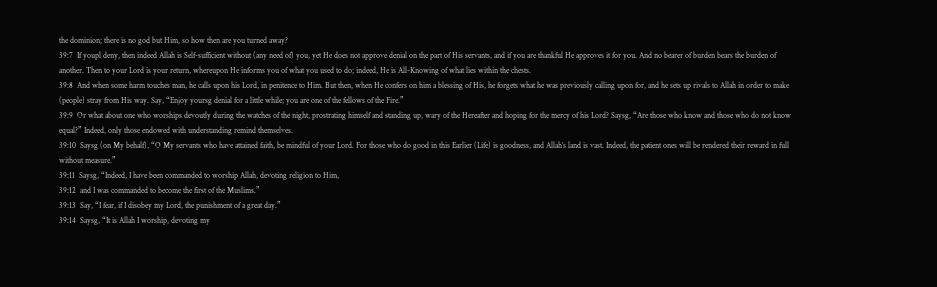the dominion; there is no god but Him, so how then are you turned away?
39:7  If youpl deny, then indeed Allah is Self-sufficient without (any need of) you, yet He does not approve denial on the part of His servants, and if you are thankful He approves it for you. And no bearer of burden bears the burden of another. Then to your Lord is your return, whereupon He informs you of what you used to do; indeed, He is All-Knowing of what lies within the chests.
39:8  And when some harm touches man, he calls upon his Lord, in penitence to Him. But then, when He confers on him a blessing of His, he forgets what he was previously calling upon for, and he sets up rivals to Allah in order to make (people) stray from His way. Say, “Enjoy yoursg denial for a little while; you are one of the fellows of the Fire.”
39:9  Or what about one who worships devoutly during the watches of the night, prostrating himself and standing up, wary of the Hereafter and hoping for the mercy of his Lord? Saysg, “Are those who know and those who do not know equal?” Indeed, only those endowed with understanding remind themselves.
39:10  Saysg (on My behalf), “O My servants who have attained faith, be mindful of your Lord. For those who do good in this Earlier (Life) is goodness, and Allah’s land is vast. Indeed, the patient ones will be rendered their reward in full without measure.”
39:11  Saysg, “Indeed, I have been commanded to worship Allah, devoting religion to Him,
39:12  and I was commanded to become the first of the Muslims.”
39:13  Say, “I fear, if I disobey my Lord, the punishment of a great day.”
39:14  Saysg, “It is Allah I worship, devoting my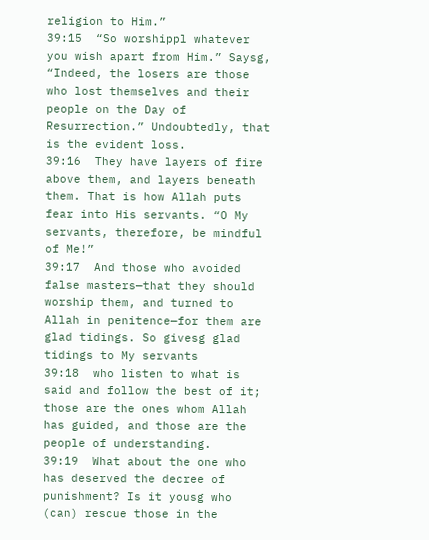religion to Him.”
39:15  “So worshippl whatever you wish apart from Him.” Saysg, “Indeed, the losers are those who lost themselves and their people on the Day of Resurrection.” Undoubtedly, that is the evident loss.
39:16  They have layers of fire above them, and layers beneath them. That is how Allah puts fear into His servants. “O My servants, therefore, be mindful of Me!”
39:17  And those who avoided false masters—that they should worship them, and turned to Allah in penitence—for them are glad tidings. So givesg glad tidings to My servants
39:18  who listen to what is said and follow the best of it; those are the ones whom Allah has guided, and those are the people of understanding.
39:19  What about the one who has deserved the decree of punishment? Is it yousg who (can) rescue those in the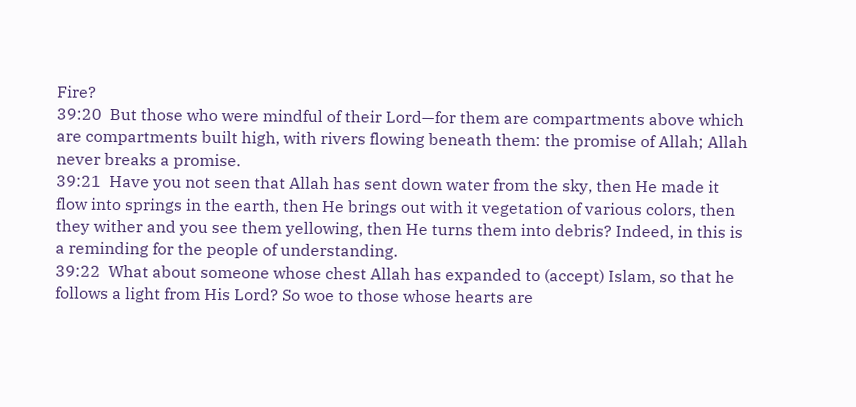Fire?
39:20  But those who were mindful of their Lord—for them are compartments above which are compartments built high, with rivers flowing beneath them: the promise of Allah; Allah never breaks a promise.
39:21  Have you not seen that Allah has sent down water from the sky, then He made it flow into springs in the earth, then He brings out with it vegetation of various colors, then they wither and you see them yellowing, then He turns them into debris? Indeed, in this is a reminding for the people of understanding.
39:22  What about someone whose chest Allah has expanded to (accept) Islam, so that he follows a light from His Lord? So woe to those whose hearts are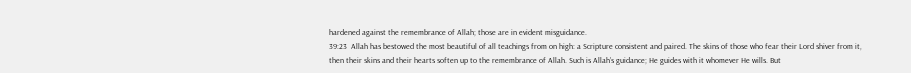hardened against the remembrance of Allah; those are in evident misguidance.
39:23  Allah has bestowed the most beautiful of all teachings from on high: a Scripture consistent and paired. The skins of those who fear their Lord shiver from it, then their skins and their hearts soften up to the remembrance of Allah. Such is Allah’s guidance; He guides with it whomever He wills. But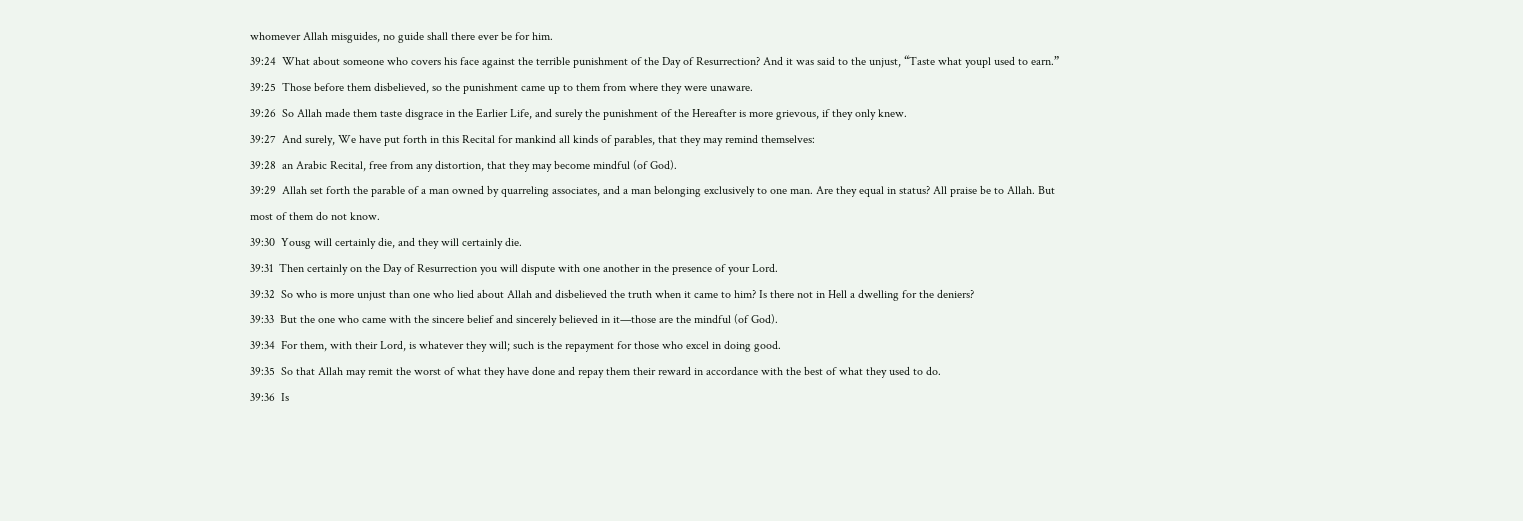whomever Allah misguides, no guide shall there ever be for him.
39:24  What about someone who covers his face against the terrible punishment of the Day of Resurrection? And it was said to the unjust, “Taste what youpl used to earn.”
39:25  Those before them disbelieved, so the punishment came up to them from where they were unaware.
39:26  So Allah made them taste disgrace in the Earlier Life, and surely the punishment of the Hereafter is more grievous, if they only knew.
39:27  And surely, We have put forth in this Recital for mankind all kinds of parables, that they may remind themselves:
39:28  an Arabic Recital, free from any distortion, that they may become mindful (of God).
39:29  Allah set forth the parable of a man owned by quarreling associates, and a man belonging exclusively to one man. Are they equal in status? All praise be to Allah. But most of them do not know.
39:30  Yousg will certainly die, and they will certainly die.
39:31  Then certainly on the Day of Resurrection you will dispute with one another in the presence of your Lord.
39:32  So who is more unjust than one who lied about Allah and disbelieved the truth when it came to him? Is there not in Hell a dwelling for the deniers?
39:33  But the one who came with the sincere belief and sincerely believed in it—those are the mindful (of God).
39:34  For them, with their Lord, is whatever they will; such is the repayment for those who excel in doing good.
39:35  So that Allah may remit the worst of what they have done and repay them their reward in accordance with the best of what they used to do.
39:36  Is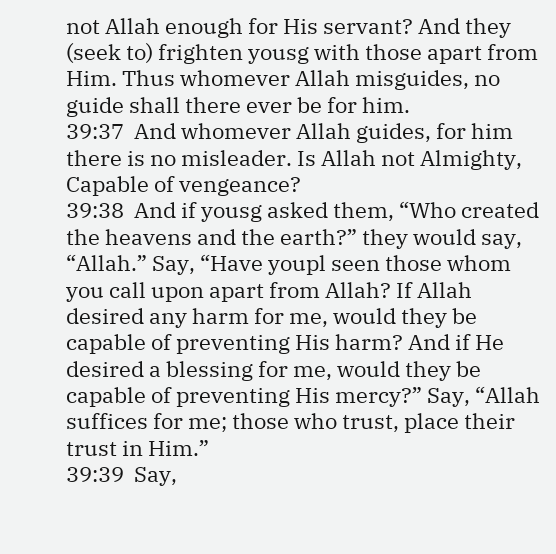not Allah enough for His servant? And they (seek to) frighten yousg with those apart from Him. Thus whomever Allah misguides, no guide shall there ever be for him.
39:37  And whomever Allah guides, for him there is no misleader. Is Allah not Almighty, Capable of vengeance?
39:38  And if yousg asked them, “Who created the heavens and the earth?” they would say, “Allah.” Say, “Have youpl seen those whom you call upon apart from Allah? If Allah desired any harm for me, would they be capable of preventing His harm? And if He desired a blessing for me, would they be capable of preventing His mercy?” Say, “Allah suffices for me; those who trust, place their trust in Him.”
39:39  Say,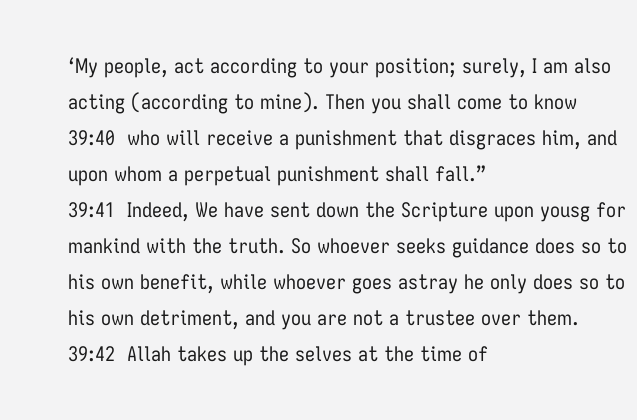‘My people, act according to your position; surely, I am also acting (according to mine). Then you shall come to know
39:40  who will receive a punishment that disgraces him, and upon whom a perpetual punishment shall fall.”
39:41  Indeed, We have sent down the Scripture upon yousg for mankind with the truth. So whoever seeks guidance does so to his own benefit, while whoever goes astray he only does so to his own detriment, and you are not a trustee over them.
39:42  Allah takes up the selves at the time of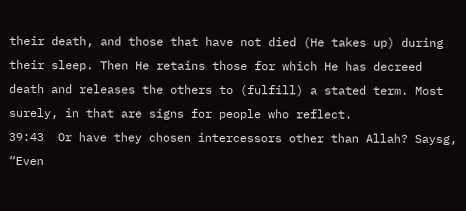their death, and those that have not died (He takes up) during their sleep. Then He retains those for which He has decreed death and releases the others to (fulfill) a stated term. Most surely, in that are signs for people who reflect.
39:43  Or have they chosen intercessors other than Allah? Saysg, “Even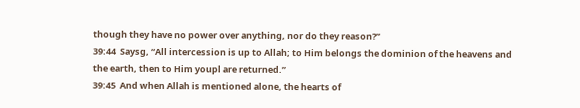though they have no power over anything, nor do they reason?”
39:44  Saysg, “All intercession is up to Allah; to Him belongs the dominion of the heavens and the earth, then to Him youpl are returned.”
39:45  And when Allah is mentioned alone, the hearts of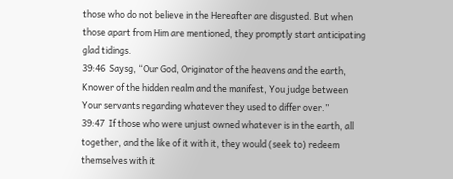those who do not believe in the Hereafter are disgusted. But when those apart from Him are mentioned, they promptly start anticipating glad tidings.
39:46  Saysg, “Our God, Originator of the heavens and the earth, Knower of the hidden realm and the manifest, You judge between Your servants regarding whatever they used to differ over.”
39:47  If those who were unjust owned whatever is in the earth, all together, and the like of it with it, they would (seek to) redeem themselves with it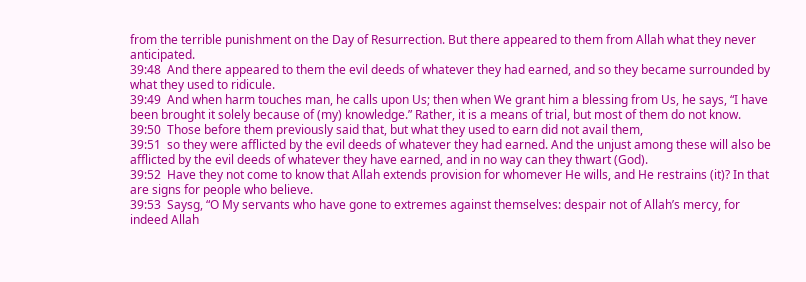from the terrible punishment on the Day of Resurrection. But there appeared to them from Allah what they never anticipated.
39:48  And there appeared to them the evil deeds of whatever they had earned, and so they became surrounded by what they used to ridicule.
39:49  And when harm touches man, he calls upon Us; then when We grant him a blessing from Us, he says, “I have been brought it solely because of (my) knowledge.” Rather, it is a means of trial, but most of them do not know.
39:50  Those before them previously said that, but what they used to earn did not avail them,
39:51  so they were afflicted by the evil deeds of whatever they had earned. And the unjust among these will also be afflicted by the evil deeds of whatever they have earned, and in no way can they thwart (God).
39:52  Have they not come to know that Allah extends provision for whomever He wills, and He restrains (it)? In that are signs for people who believe.
39:53  Saysg, “O My servants who have gone to extremes against themselves: despair not of Allah’s mercy, for indeed Allah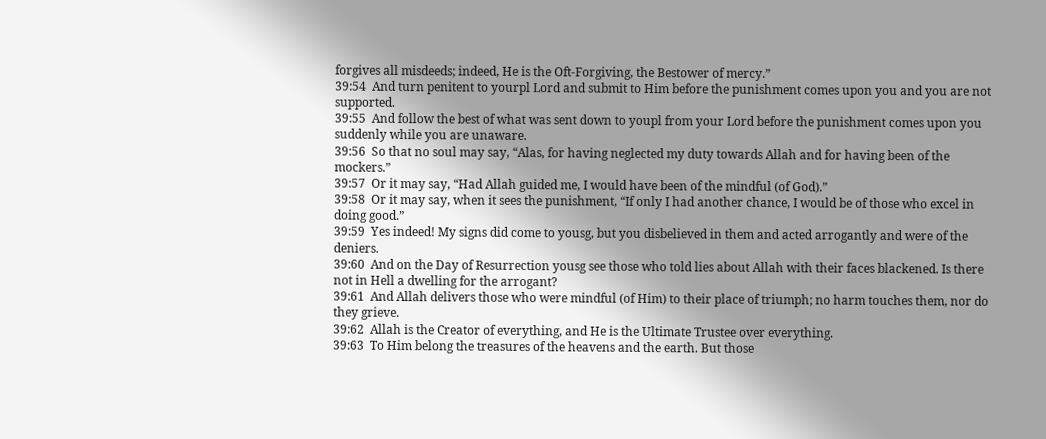forgives all misdeeds; indeed, He is the Oft-Forgiving, the Bestower of mercy.”
39:54  And turn penitent to yourpl Lord and submit to Him before the punishment comes upon you and you are not supported.
39:55  And follow the best of what was sent down to youpl from your Lord before the punishment comes upon you suddenly while you are unaware.
39:56  So that no soul may say, “Alas, for having neglected my duty towards Allah and for having been of the mockers.”
39:57  Or it may say, “Had Allah guided me, I would have been of the mindful (of God).”
39:58  Or it may say, when it sees the punishment, “If only I had another chance, I would be of those who excel in doing good.”
39:59  Yes indeed! My signs did come to yousg, but you disbelieved in them and acted arrogantly and were of the deniers.
39:60  And on the Day of Resurrection yousg see those who told lies about Allah with their faces blackened. Is there not in Hell a dwelling for the arrogant?
39:61  And Allah delivers those who were mindful (of Him) to their place of triumph; no harm touches them, nor do they grieve.
39:62  Allah is the Creator of everything, and He is the Ultimate Trustee over everything.
39:63  To Him belong the treasures of the heavens and the earth. But those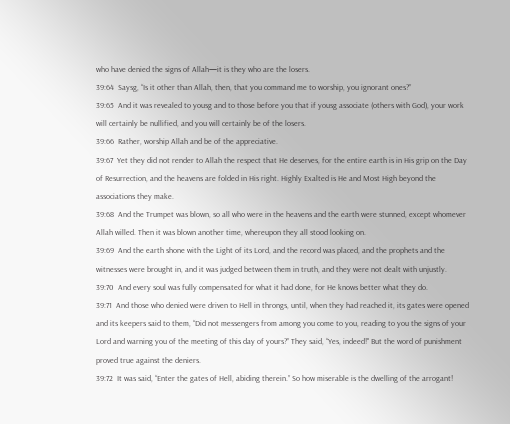who have denied the signs of Allah—it is they who are the losers.
39:64  Saysg, “Is it other than Allah, then, that you command me to worship, you ignorant ones?”
39:65  And it was revealed to yousg and to those before you that if yousg associate (others with God), your work will certainly be nullified, and you will certainly be of the losers.
39:66  Rather, worship Allah and be of the appreciative.
39:67  Yet they did not render to Allah the respect that He deserves, for the entire earth is in His grip on the Day of Resurrection, and the heavens are folded in His right. Highly Exalted is He and Most High beyond the associations they make.
39:68  And the Trumpet was blown, so all who were in the heavens and the earth were stunned, except whomever Allah willed. Then it was blown another time, whereupon they all stood looking on.
39:69  And the earth shone with the Light of its Lord, and the record was placed, and the prophets and the witnesses were brought in, and it was judged between them in truth, and they were not dealt with unjustly.
39:70  And every soul was fully compensated for what it had done, for He knows better what they do.
39:71  And those who denied were driven to Hell in throngs, until, when they had reached it, its gates were opened and its keepers said to them, “Did not messengers from among you come to you, reading to you the signs of your Lord and warning you of the meeting of this day of yours?” They said, “Yes, indeed!" But the word of punishment proved true against the deniers.
39:72  It was said, “Enter the gates of Hell, abiding therein.” So how miserable is the dwelling of the arrogant!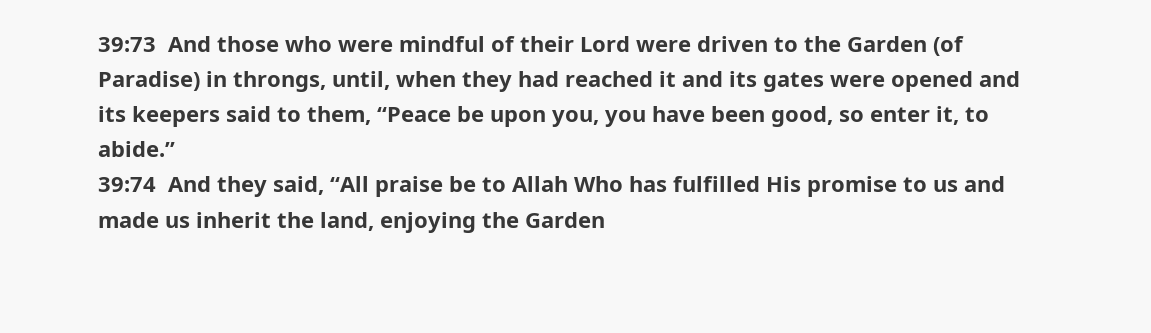39:73  And those who were mindful of their Lord were driven to the Garden (of Paradise) in throngs, until, when they had reached it and its gates were opened and its keepers said to them, “Peace be upon you, you have been good, so enter it, to abide.”
39:74  And they said, “All praise be to Allah Who has fulfilled His promise to us and made us inherit the land, enjoying the Garden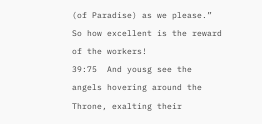(of Paradise) as we please.” So how excellent is the reward of the workers!
39:75  And yousg see the angels hovering around the Throne, exalting their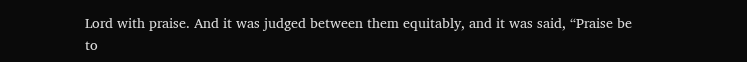Lord with praise. And it was judged between them equitably, and it was said, “Praise be to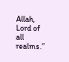Allah, Lord of all realms.”